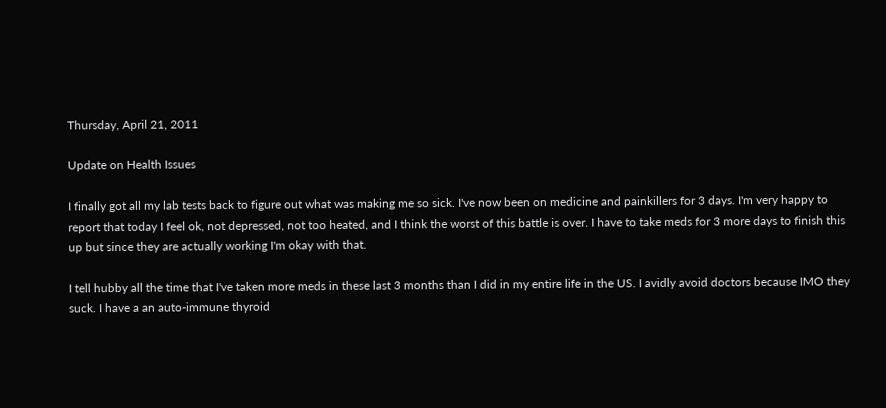Thursday, April 21, 2011

Update on Health Issues

I finally got all my lab tests back to figure out what was making me so sick. I've now been on medicine and painkillers for 3 days. I'm very happy to report that today I feel ok, not depressed, not too heated, and I think the worst of this battle is over. I have to take meds for 3 more days to finish this up but since they are actually working I'm okay with that.

I tell hubby all the time that I've taken more meds in these last 3 months than I did in my entire life in the US. I avidly avoid doctors because IMO they suck. I have a an auto-immune thyroid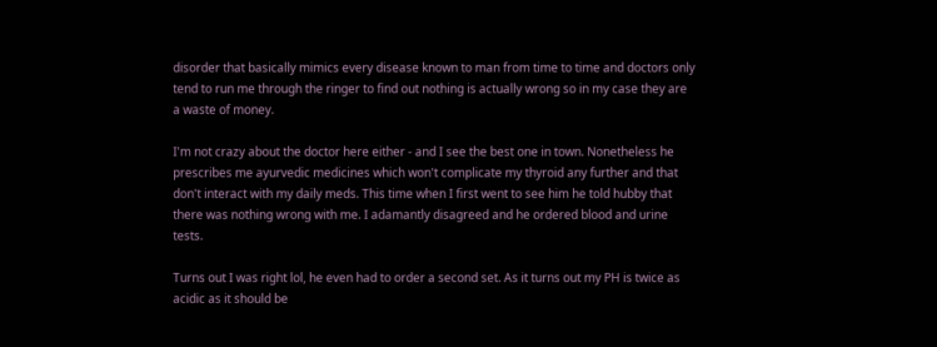disorder that basically mimics every disease known to man from time to time and doctors only tend to run me through the ringer to find out nothing is actually wrong so in my case they are a waste of money.

I'm not crazy about the doctor here either - and I see the best one in town. Nonetheless he prescribes me ayurvedic medicines which won't complicate my thyroid any further and that don't interact with my daily meds. This time when I first went to see him he told hubby that there was nothing wrong with me. I adamantly disagreed and he ordered blood and urine tests.

Turns out I was right lol, he even had to order a second set. As it turns out my PH is twice as acidic as it should be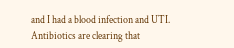and I had a blood infection and UTI. Antibiotics are clearing that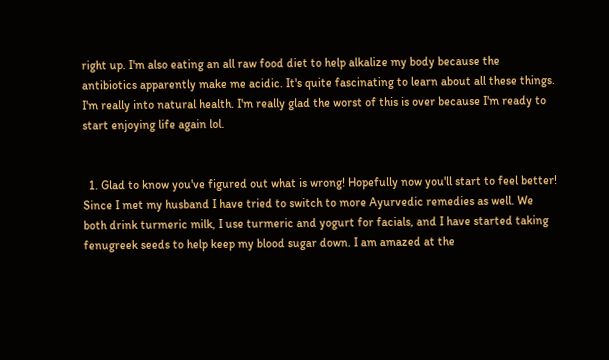right up. I'm also eating an all raw food diet to help alkalize my body because the antibiotics apparently make me acidic. It's quite fascinating to learn about all these things. I'm really into natural health. I'm really glad the worst of this is over because I'm ready to start enjoying life again lol.


  1. Glad to know you've figured out what is wrong! Hopefully now you'll start to feel better! Since I met my husband I have tried to switch to more Ayurvedic remedies as well. We both drink turmeric milk, I use turmeric and yogurt for facials, and I have started taking fenugreek seeds to help keep my blood sugar down. I am amazed at the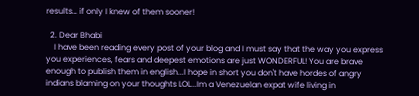results… if only I knew of them sooner!

  2. Dear Bhabi
    I have been reading every post of your blog and I must say that the way you express you experiences, fears and deepest emotions are just WONDERFUL! You are brave enough to publish them in english...I hope in short you don't have hordes of angry indians blaming on your thoughts LOL...Im a Venezuelan expat wife living in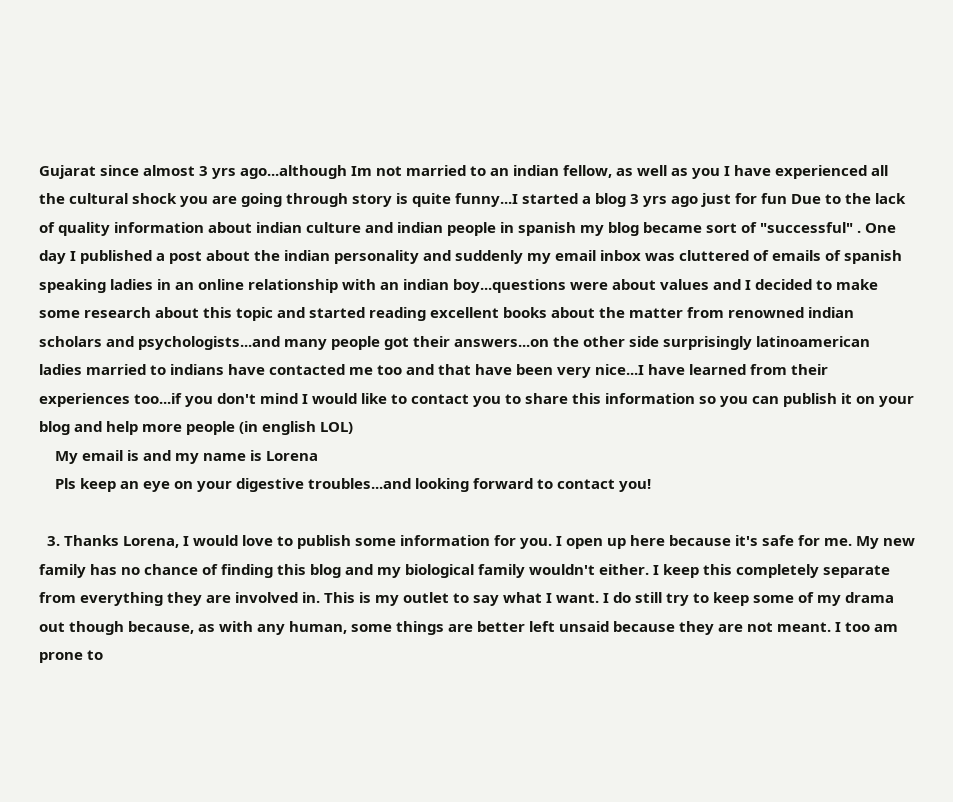Gujarat since almost 3 yrs ago...although Im not married to an indian fellow, as well as you I have experienced all the cultural shock you are going through story is quite funny...I started a blog 3 yrs ago just for fun Due to the lack of quality information about indian culture and indian people in spanish my blog became sort of "successful" . One day I published a post about the indian personality and suddenly my email inbox was cluttered of emails of spanish speaking ladies in an online relationship with an indian boy...questions were about values and I decided to make some research about this topic and started reading excellent books about the matter from renowned indian scholars and psychologists...and many people got their answers...on the other side surprisingly latinoamerican ladies married to indians have contacted me too and that have been very nice...I have learned from their experiences too...if you don't mind I would like to contact you to share this information so you can publish it on your blog and help more people (in english LOL)
    My email is and my name is Lorena
    Pls keep an eye on your digestive troubles...and looking forward to contact you!

  3. Thanks Lorena, I would love to publish some information for you. I open up here because it's safe for me. My new family has no chance of finding this blog and my biological family wouldn't either. I keep this completely separate from everything they are involved in. This is my outlet to say what I want. I do still try to keep some of my drama out though because, as with any human, some things are better left unsaid because they are not meant. I too am prone to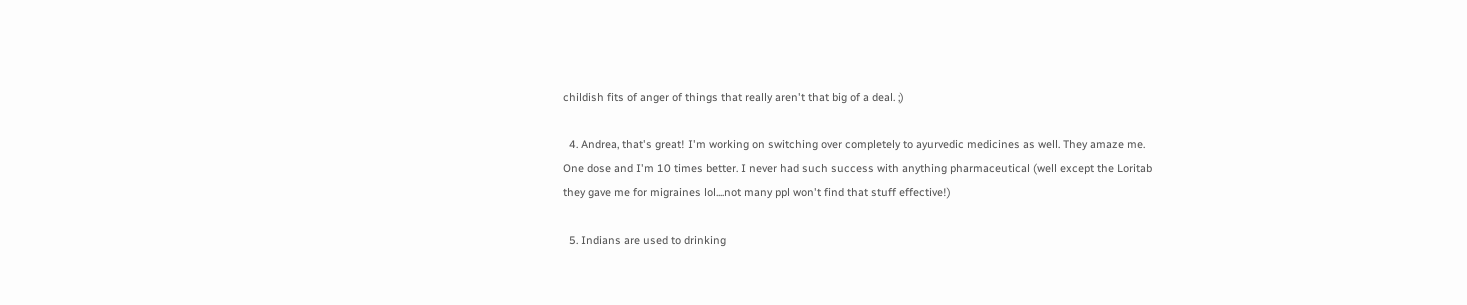childish fits of anger of things that really aren't that big of a deal. ;)

  4. Andrea, that's great! I'm working on switching over completely to ayurvedic medicines as well. They amaze me. One dose and I'm 10 times better. I never had such success with anything pharmaceutical (well except the Loritab they gave me for migraines lol....not many ppl won't find that stuff effective!)

  5. Indians are used to drinking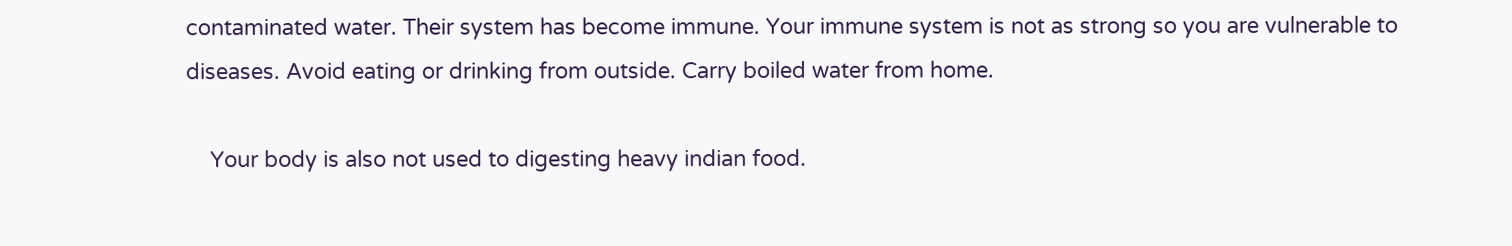contaminated water. Their system has become immune. Your immune system is not as strong so you are vulnerable to diseases. Avoid eating or drinking from outside. Carry boiled water from home.

    Your body is also not used to digesting heavy indian food.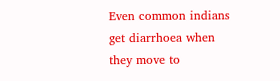Even common indians get diarrhoea when they move to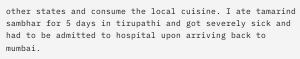other states and consume the local cuisine. I ate tamarind sambhar for 5 days in tirupathi and got severely sick and had to be admitted to hospital upon arriving back to mumbai.